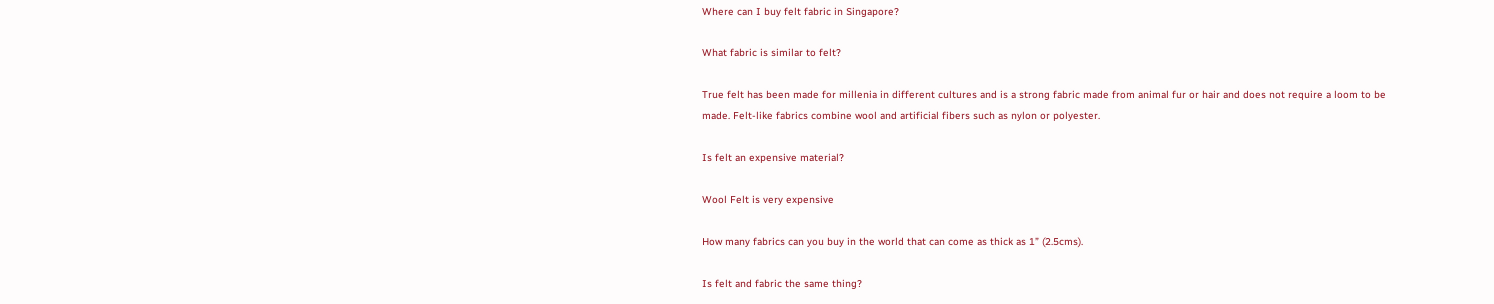Where can I buy felt fabric in Singapore?

What fabric is similar to felt?

True felt has been made for millenia in different cultures and is a strong fabric made from animal fur or hair and does not require a loom to be made. Felt-like fabrics combine wool and artificial fibers such as nylon or polyester.

Is felt an expensive material?

Wool Felt is very expensive

How many fabrics can you buy in the world that can come as thick as 1” (2.5cms).

Is felt and fabric the same thing?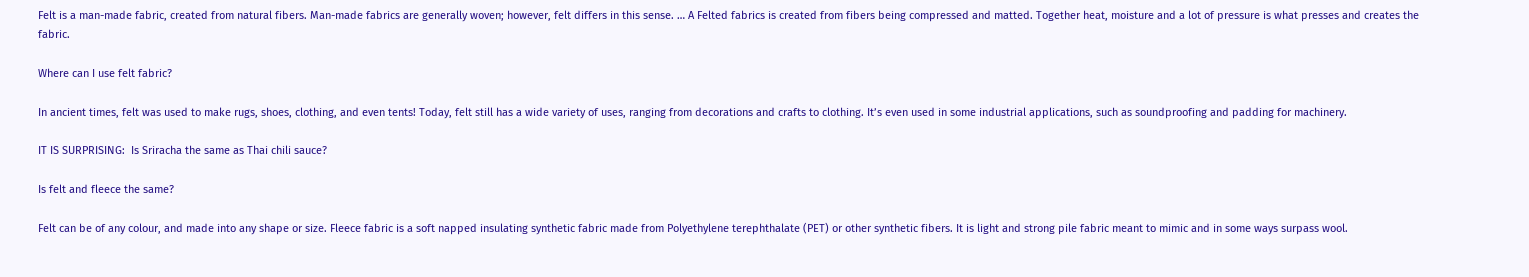Felt is a man-made fabric, created from natural fibers. Man-made fabrics are generally woven; however, felt differs in this sense. … A Felted fabrics is created from fibers being compressed and matted. Together heat, moisture and a lot of pressure is what presses and creates the fabric.

Where can I use felt fabric?

In ancient times, felt was used to make rugs, shoes, clothing, and even tents! Today, felt still has a wide variety of uses, ranging from decorations and crafts to clothing. It’s even used in some industrial applications, such as soundproofing and padding for machinery.

IT IS SURPRISING:  Is Sriracha the same as Thai chili sauce?

Is felt and fleece the same?

Felt can be of any colour, and made into any shape or size. Fleece fabric is a soft napped insulating synthetic fabric made from Polyethylene terephthalate (PET) or other synthetic fibers. It is light and strong pile fabric meant to mimic and in some ways surpass wool.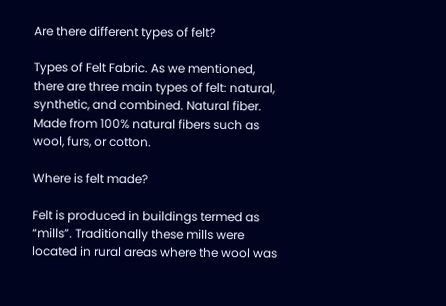Are there different types of felt?

Types of Felt Fabric. As we mentioned, there are three main types of felt: natural, synthetic, and combined. Natural fiber. Made from 100% natural fibers such as wool, furs, or cotton.

Where is felt made?

Felt is produced in buildings termed as “mills”. Traditionally these mills were located in rural areas where the wool was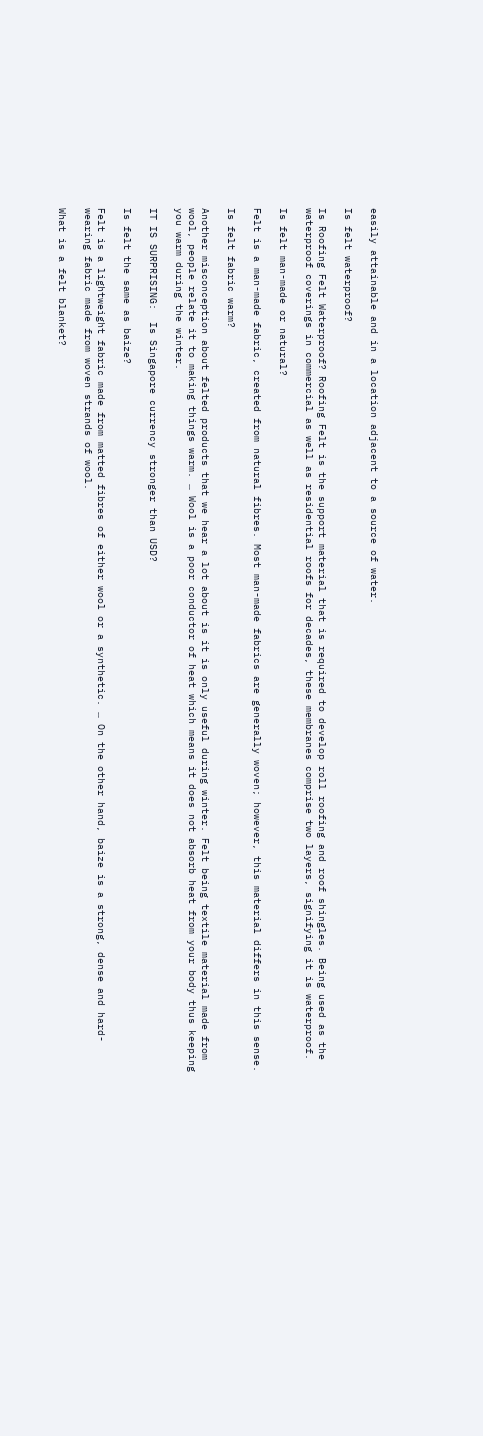easily attainable and in a location adjacent to a source of water.

Is felt waterproof?

Is Roofing Felt Waterproof? Roofing Felt is the support material that is required to develop roll roofing and roof shingles. Being used as the waterproof coverings in commercial as well as residential roofs for decades, these membranes comprise two layers, signifying it is waterproof.

Is felt man-made or natural?

Felt is a man-made fabric, created from natural fibres. Most man-made fabrics are generally woven; however, this material differs in this sense.

Is felt fabric warm?

Another misconception about felted products that we hear a lot about is it is only useful during winter. Felt being textile material made from wool, people relate it to making things warm. … Wool is a poor conductor of heat which means it does not absorb heat from your body thus keeping you warm during the winter.

IT IS SURPRISING:  Is Singapore currency stronger than USD?

Is felt the same as baize?

Felt is a lightweight fabric made from matted fibres of either wool or a synthetic. … On the other hand, baize is a strong, dense and hard-wearing fabric made from woven strands of wool.

What is a felt blanket?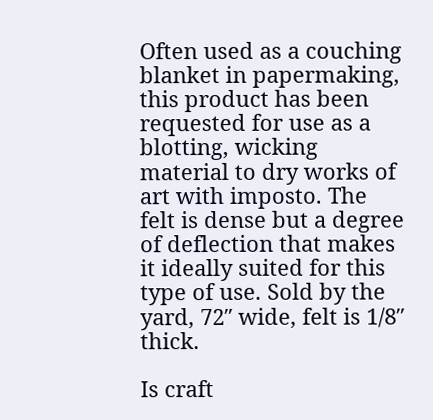Often used as a couching blanket in papermaking, this product has been requested for use as a blotting, wicking material to dry works of art with imposto. The felt is dense but a degree of deflection that makes it ideally suited for this type of use. Sold by the yard, 72″ wide, felt is 1/8″ thick.

Is craft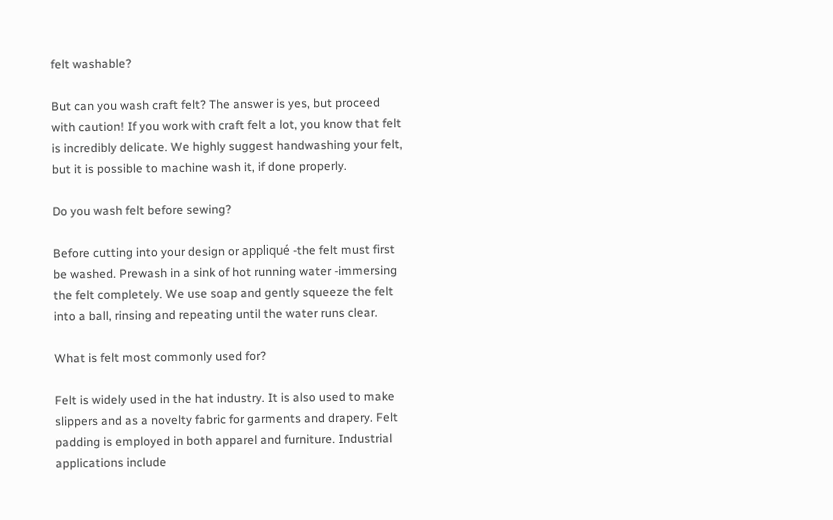felt washable?

But can you wash craft felt? The answer is yes, but proceed with caution! If you work with craft felt a lot, you know that felt is incredibly delicate. We highly suggest handwashing your felt, but it is possible to machine wash it, if done properly.

Do you wash felt before sewing?

Before cutting into your design or appliqué -the felt must first be washed. Prewash in a sink of hot running water -immersing the felt completely. We use soap and gently squeeze the felt into a ball, rinsing and repeating until the water runs clear.

What is felt most commonly used for?

Felt is widely used in the hat industry. It is also used to make slippers and as a novelty fabric for garments and drapery. Felt padding is employed in both apparel and furniture. Industrial applications include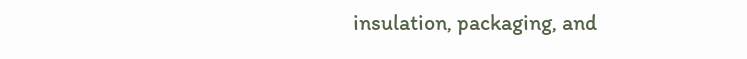insulation, packaging, and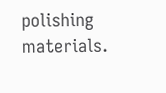polishing materials.